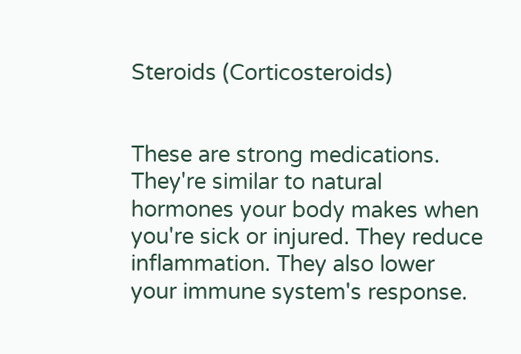Steroids (Corticosteroids)


These are strong medications. They're similar to natural hormones your body makes when you're sick or injured. They reduce inflammation. They also lower your immune system's response.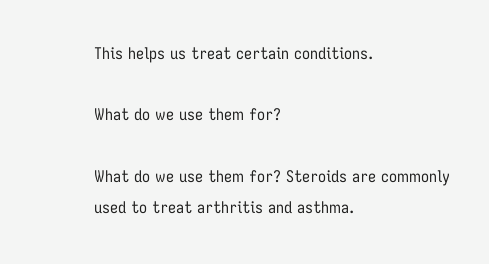This helps us treat certain conditions.

What do we use them for?

What do we use them for? Steroids are commonly used to treat arthritis and asthma.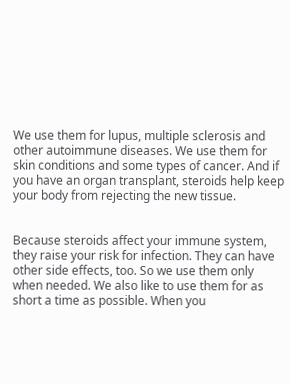We use them for lupus, multiple sclerosis and other autoimmune diseases. We use them for skin conditions and some types of cancer. And if you have an organ transplant, steroids help keep your body from rejecting the new tissue.


Because steroids affect your immune system, they raise your risk for infection. They can have other side effects, too. So we use them only when needed. We also like to use them for as short a time as possible. When you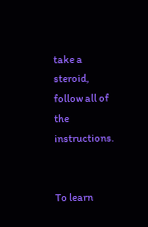take a steroid, follow all of the instructions.


To learn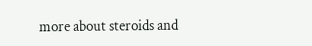more about steroids and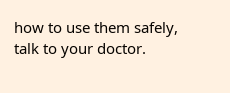how to use them safely, talk to your doctor.